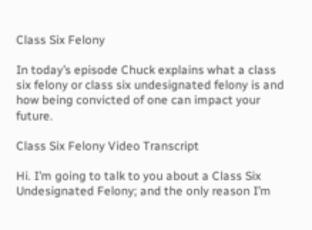Class Six Felony

In today’s episode Chuck explains what a class six felony or class six undesignated felony is and how being convicted of one can impact your future.

Class Six Felony Video Transcript

Hi. I’m going to talk to you about a Class Six Undesignated Felony; and the only reason I’m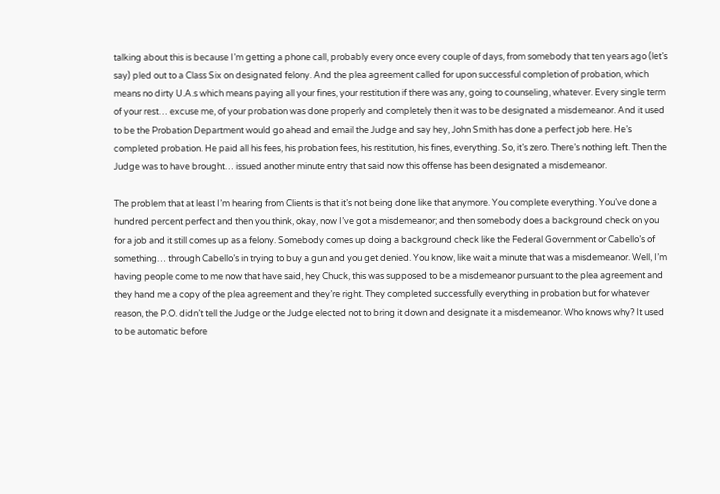talking about this is because I’m getting a phone call, probably every once every couple of days, from somebody that ten years ago (let’s say) pled out to a Class Six on designated felony. And the plea agreement called for upon successful completion of probation, which means no dirty U.A.s which means paying all your fines, your restitution if there was any, going to counseling, whatever. Every single term of your rest… excuse me, of your probation was done properly and completely then it was to be designated a misdemeanor. And it used to be the Probation Department would go ahead and email the Judge and say hey, John Smith has done a perfect job here. He’s completed probation. He paid all his fees, his probation fees, his restitution, his fines, everything. So, it’s zero. There’s nothing left. Then the Judge was to have brought… issued another minute entry that said now this offense has been designated a misdemeanor.

The problem that at least I’m hearing from Clients is that it’s not being done like that anymore. You complete everything. You’ve done a hundred percent perfect and then you think, okay, now I’ve got a misdemeanor; and then somebody does a background check on you for a job and it still comes up as a felony. Somebody comes up doing a background check like the Federal Government or Cabello’s of something… through Cabello’s in trying to buy a gun and you get denied. You know, like wait a minute that was a misdemeanor. Well, I’m having people come to me now that have said, hey Chuck, this was supposed to be a misdemeanor pursuant to the plea agreement and they hand me a copy of the plea agreement and they’re right. They completed successfully everything in probation but for whatever reason, the P.O. didn’t tell the Judge or the Judge elected not to bring it down and designate it a misdemeanor. Who knows why? It used to be automatic before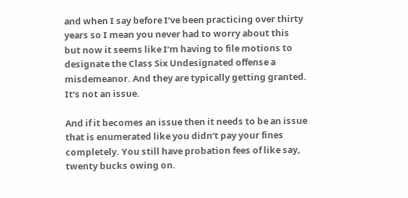and when I say before I’ve been practicing over thirty years so I mean you never had to worry about this but now it seems like I’m having to file motions to designate the Class Six Undesignated offense a misdemeanor. And they are typically getting granted. It’s not an issue.

And if it becomes an issue then it needs to be an issue that is enumerated like you didn’t pay your fines completely. You still have probation fees of like say, twenty bucks owing on.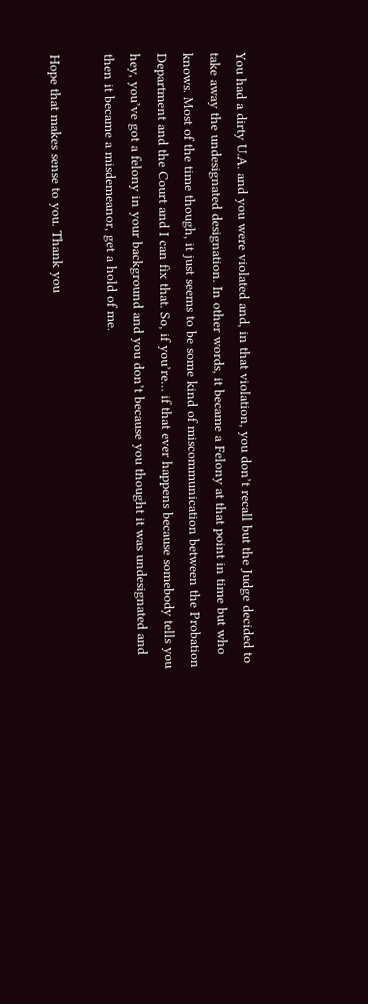You had a dirty U.A. and you were violated and, in that violation, you don’t recall but the Judge decided to take away the undesignated designation. In other words, it became a Felony at that point in time but who knows. Most of the time though, it just seems to be some kind of miscommunication between the Probation Department and the Court and I can fix that. So, if you’re… if that ever happens because somebody tells you hey, you’ve got a felony in your background and you don’t because you thought it was undesignated and then it became a misdemeanor, get a hold of me.

Hope that makes sense to you. Thank you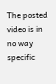The posted video is in no way specific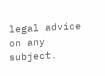legal advice on any subject.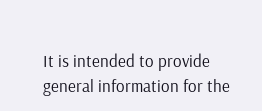It is intended to provide general information for the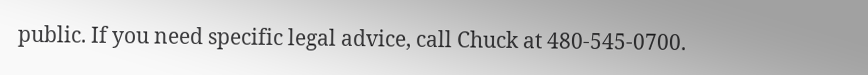public. If you need specific legal advice, call Chuck at 480-545-0700.